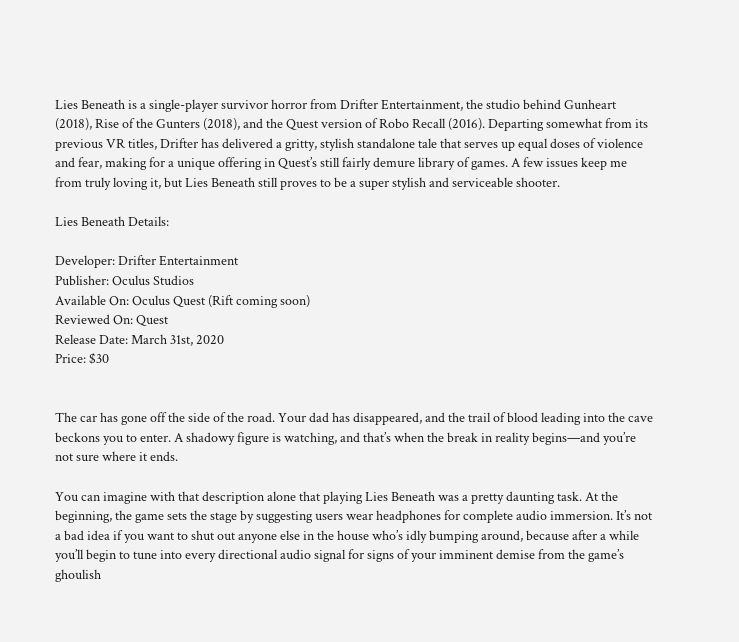Lies Beneath is a single-player survivor horror from Drifter Entertainment, the studio behind Gunheart (2018), Rise of the Gunters (2018), and the Quest version of Robo Recall (2016). Departing somewhat from its previous VR titles, Drifter has delivered a gritty, stylish standalone tale that serves up equal doses of violence and fear, making for a unique offering in Quest’s still fairly demure library of games. A few issues keep me from truly loving it, but Lies Beneath still proves to be a super stylish and serviceable shooter.

Lies Beneath Details:

Developer: Drifter Entertainment
Publisher: Oculus Studios
Available On: Oculus Quest (Rift coming soon)
Reviewed On: Quest
Release Date: March 31st, 2020
Price: $30


The car has gone off the side of the road. Your dad has disappeared, and the trail of blood leading into the cave beckons you to enter. A shadowy figure is watching, and that’s when the break in reality begins—and you’re not sure where it ends.

You can imagine with that description alone that playing Lies Beneath was a pretty daunting task. At the beginning, the game sets the stage by suggesting users wear headphones for complete audio immersion. It’s not a bad idea if you want to shut out anyone else in the house who’s idly bumping around, because after a while you’ll begin to tune into every directional audio signal for signs of your imminent demise from the game’s ghoulish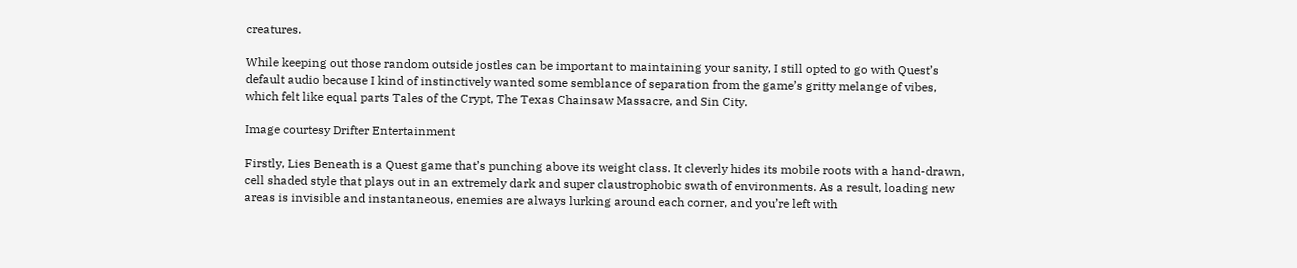creatures.

While keeping out those random outside jostles can be important to maintaining your sanity, I still opted to go with Quest’s default audio because I kind of instinctively wanted some semblance of separation from the game’s gritty melange of vibes, which felt like equal parts Tales of the Crypt, The Texas Chainsaw Massacre, and Sin City.

Image courtesy Drifter Entertainment

Firstly, Lies Beneath is a Quest game that’s punching above its weight class. It cleverly hides its mobile roots with a hand-drawn, cell shaded style that plays out in an extremely dark and super claustrophobic swath of environments. As a result, loading new areas is invisible and instantaneous, enemies are always lurking around each corner, and you’re left with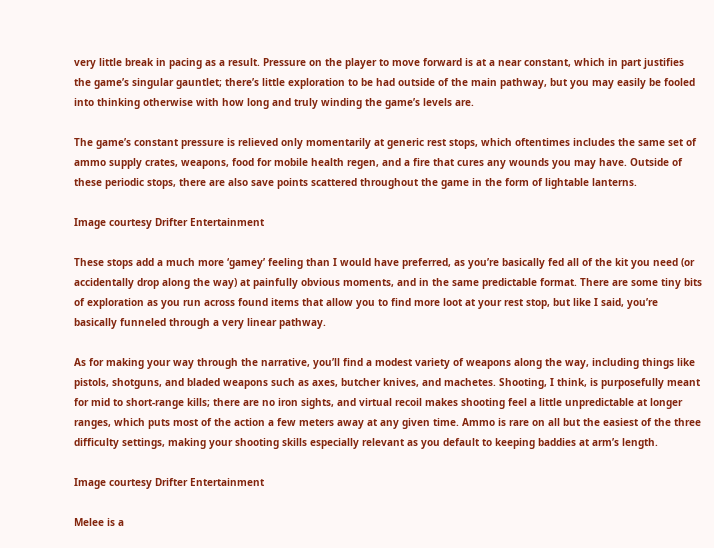very little break in pacing as a result. Pressure on the player to move forward is at a near constant, which in part justifies the game’s singular gauntlet; there’s little exploration to be had outside of the main pathway, but you may easily be fooled into thinking otherwise with how long and truly winding the game’s levels are.

The game’s constant pressure is relieved only momentarily at generic rest stops, which oftentimes includes the same set of ammo supply crates, weapons, food for mobile health regen, and a fire that cures any wounds you may have. Outside of these periodic stops, there are also save points scattered throughout the game in the form of lightable lanterns.

Image courtesy Drifter Entertainment

These stops add a much more ‘gamey’ feeling than I would have preferred, as you’re basically fed all of the kit you need (or accidentally drop along the way) at painfully obvious moments, and in the same predictable format. There are some tiny bits of exploration as you run across found items that allow you to find more loot at your rest stop, but like I said, you’re basically funneled through a very linear pathway.

As for making your way through the narrative, you’ll find a modest variety of weapons along the way, including things like pistols, shotguns, and bladed weapons such as axes, butcher knives, and machetes. Shooting, I think, is purposefully meant for mid to short-range kills; there are no iron sights, and virtual recoil makes shooting feel a little unpredictable at longer ranges, which puts most of the action a few meters away at any given time. Ammo is rare on all but the easiest of the three difficulty settings, making your shooting skills especially relevant as you default to keeping baddies at arm’s length.

Image courtesy Drifter Entertainment

Melee is a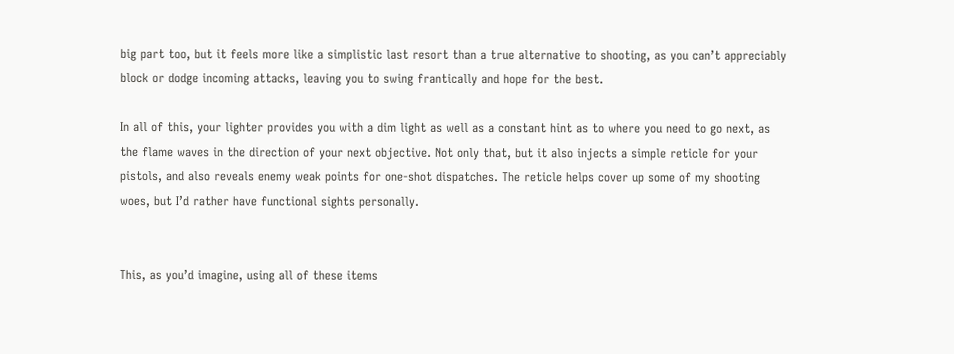big part too, but it feels more like a simplistic last resort than a true alternative to shooting, as you can’t appreciably block or dodge incoming attacks, leaving you to swing frantically and hope for the best.

In all of this, your lighter provides you with a dim light as well as a constant hint as to where you need to go next, as the flame waves in the direction of your next objective. Not only that, but it also injects a simple reticle for your pistols, and also reveals enemy weak points for one-shot dispatches. The reticle helps cover up some of my shooting woes, but I’d rather have functional sights personally.


This, as you’d imagine, using all of these items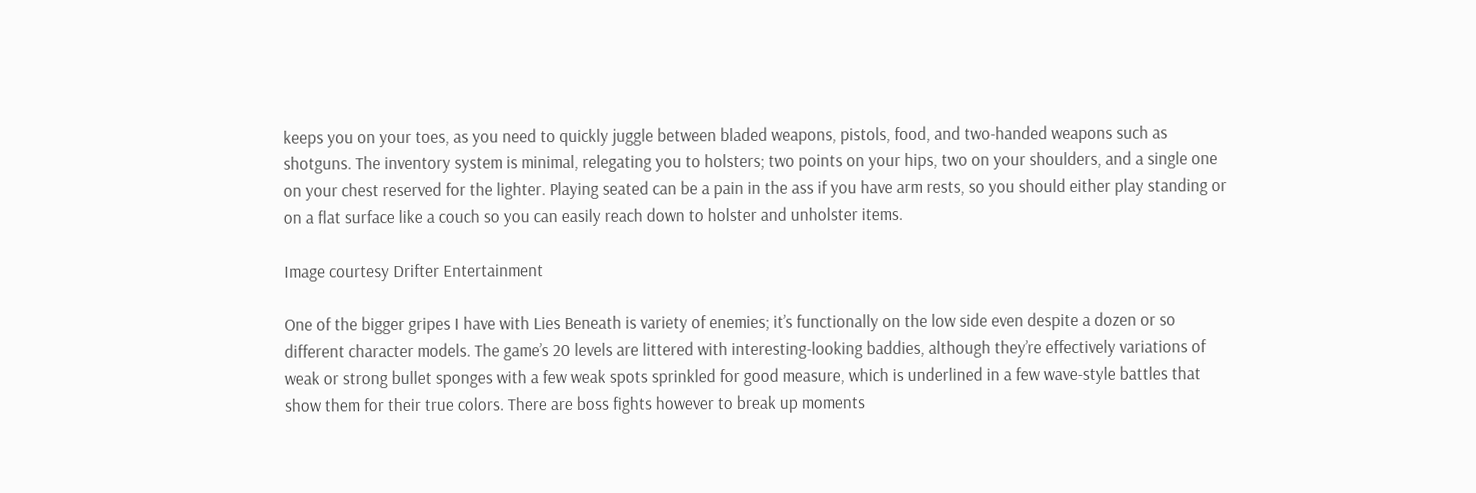keeps you on your toes, as you need to quickly juggle between bladed weapons, pistols, food, and two-handed weapons such as shotguns. The inventory system is minimal, relegating you to holsters; two points on your hips, two on your shoulders, and a single one on your chest reserved for the lighter. Playing seated can be a pain in the ass if you have arm rests, so you should either play standing or on a flat surface like a couch so you can easily reach down to holster and unholster items.

Image courtesy Drifter Entertainment

One of the bigger gripes I have with Lies Beneath is variety of enemies; it’s functionally on the low side even despite a dozen or so different character models. The game’s 20 levels are littered with interesting-looking baddies, although they’re effectively variations of weak or strong bullet sponges with a few weak spots sprinkled for good measure, which is underlined in a few wave-style battles that show them for their true colors. There are boss fights however to break up moments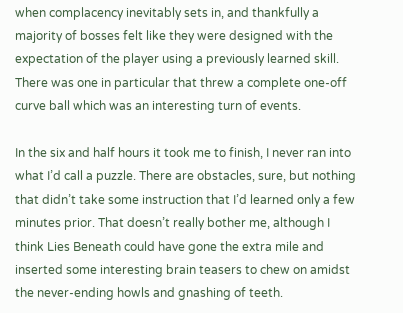when complacency inevitably sets in, and thankfully a majority of bosses felt like they were designed with the expectation of the player using a previously learned skill. There was one in particular that threw a complete one-off curve ball which was an interesting turn of events.

In the six and half hours it took me to finish, I never ran into what I’d call a puzzle. There are obstacles, sure, but nothing that didn’t take some instruction that I’d learned only a few minutes prior. That doesn’t really bother me, although I think Lies Beneath could have gone the extra mile and inserted some interesting brain teasers to chew on amidst the never-ending howls and gnashing of teeth.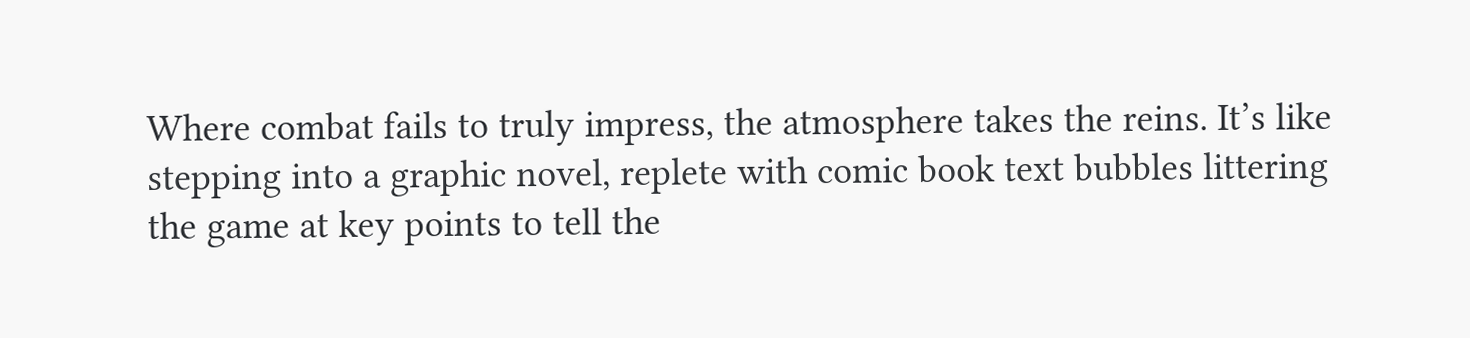Where combat fails to truly impress, the atmosphere takes the reins. It’s like stepping into a graphic novel, replete with comic book text bubbles littering the game at key points to tell the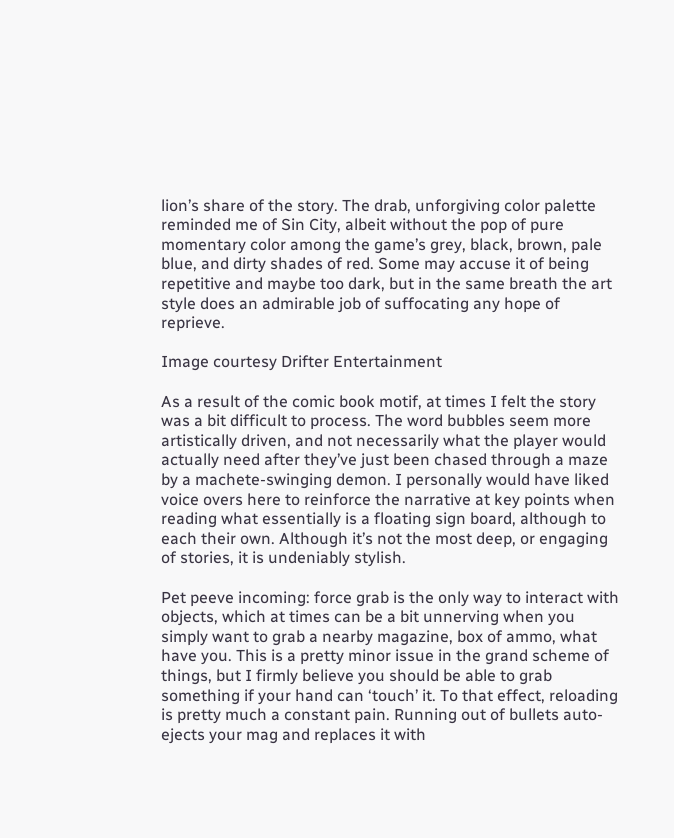lion’s share of the story. The drab, unforgiving color palette reminded me of Sin City, albeit without the pop of pure momentary color among the game’s grey, black, brown, pale blue, and dirty shades of red. Some may accuse it of being repetitive and maybe too dark, but in the same breath the art style does an admirable job of suffocating any hope of reprieve.

Image courtesy Drifter Entertainment

As a result of the comic book motif, at times I felt the story was a bit difficult to process. The word bubbles seem more artistically driven, and not necessarily what the player would actually need after they’ve just been chased through a maze by a machete-swinging demon. I personally would have liked voice overs here to reinforce the narrative at key points when reading what essentially is a floating sign board, although to each their own. Although it’s not the most deep, or engaging of stories, it is undeniably stylish.

Pet peeve incoming: force grab is the only way to interact with objects, which at times can be a bit unnerving when you simply want to grab a nearby magazine, box of ammo, what have you. This is a pretty minor issue in the grand scheme of things, but I firmly believe you should be able to grab something if your hand can ‘touch’ it. To that effect, reloading is pretty much a constant pain. Running out of bullets auto-ejects your mag and replaces it with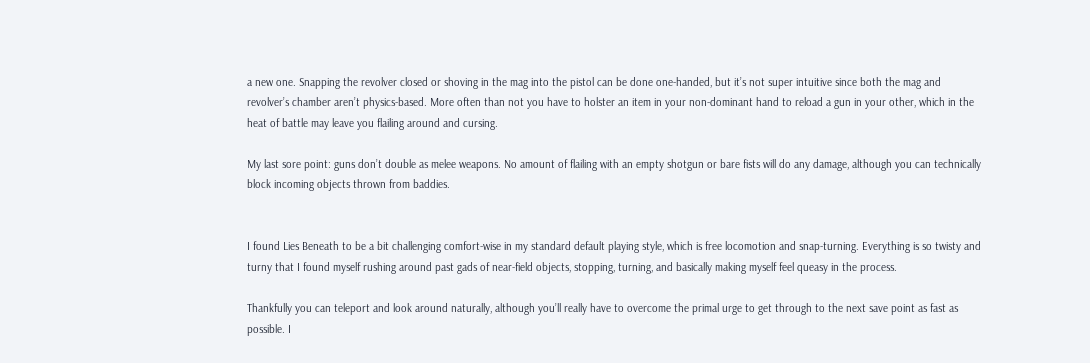a new one. Snapping the revolver closed or shoving in the mag into the pistol can be done one-handed, but it’s not super intuitive since both the mag and revolver’s chamber aren’t physics-based. More often than not you have to holster an item in your non-dominant hand to reload a gun in your other, which in the heat of battle may leave you flailing around and cursing.

My last sore point: guns don’t double as melee weapons. No amount of flailing with an empty shotgun or bare fists will do any damage, although you can technically block incoming objects thrown from baddies.


I found Lies Beneath to be a bit challenging comfort-wise in my standard default playing style, which is free locomotion and snap-turning. Everything is so twisty and turny that I found myself rushing around past gads of near-field objects, stopping, turning, and basically making myself feel queasy in the process.

Thankfully you can teleport and look around naturally, although you’ll really have to overcome the primal urge to get through to the next save point as fast as possible. I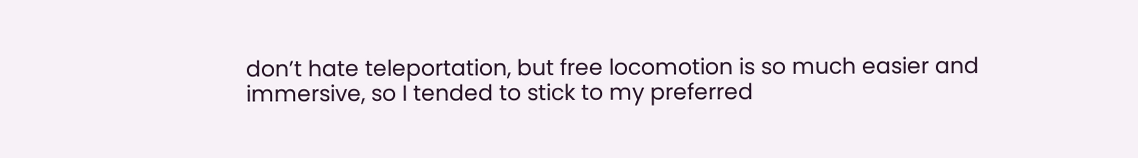don’t hate teleportation, but free locomotion is so much easier and immersive, so I tended to stick to my preferred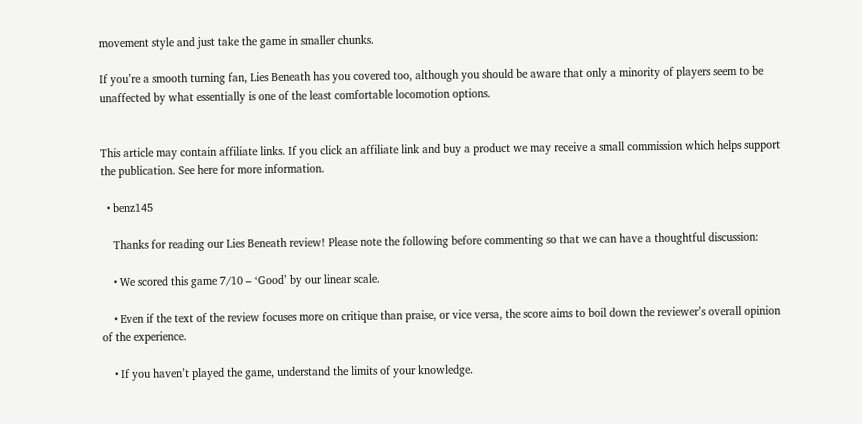movement style and just take the game in smaller chunks.

If you’re a smooth turning fan, Lies Beneath has you covered too, although you should be aware that only a minority of players seem to be unaffected by what essentially is one of the least comfortable locomotion options.


This article may contain affiliate links. If you click an affiliate link and buy a product we may receive a small commission which helps support the publication. See here for more information.

  • benz145

    Thanks for reading our Lies Beneath review! Please note the following before commenting so that we can have a thoughtful discussion:

    • We scored this game 7/10 – ‘Good’ by our linear scale.

    • Even if the text of the review focuses more on critique than praise, or vice versa, the score aims to boil down the reviewer’s overall opinion of the experience.

    • If you haven’t played the game, understand the limits of your knowledge.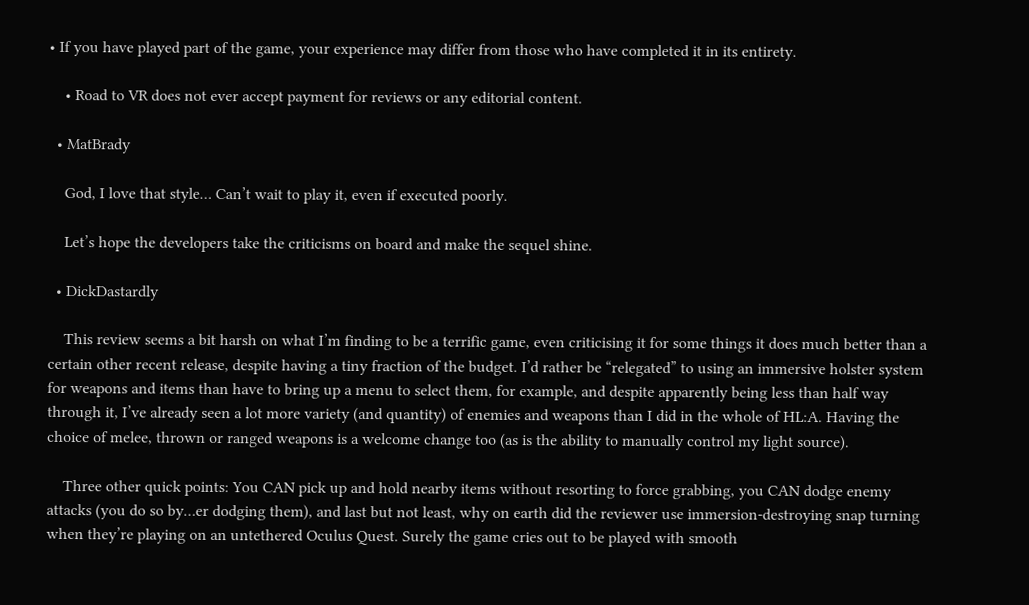• If you have played part of the game, your experience may differ from those who have completed it in its entirety.

    • Road to VR does not ever accept payment for reviews or any editorial content.

  • MatBrady

    God, I love that style… Can’t wait to play it, even if executed poorly.

    Let’s hope the developers take the criticisms on board and make the sequel shine.

  • DickDastardly

    This review seems a bit harsh on what I’m finding to be a terrific game, even criticising it for some things it does much better than a certain other recent release, despite having a tiny fraction of the budget. I’d rather be “relegated” to using an immersive holster system for weapons and items than have to bring up a menu to select them, for example, and despite apparently being less than half way through it, I’ve already seen a lot more variety (and quantity) of enemies and weapons than I did in the whole of HL:A. Having the choice of melee, thrown or ranged weapons is a welcome change too (as is the ability to manually control my light source).

    Three other quick points: You CAN pick up and hold nearby items without resorting to force grabbing, you CAN dodge enemy attacks (you do so by…er dodging them), and last but not least, why on earth did the reviewer use immersion-destroying snap turning when they’re playing on an untethered Oculus Quest. Surely the game cries out to be played with smooth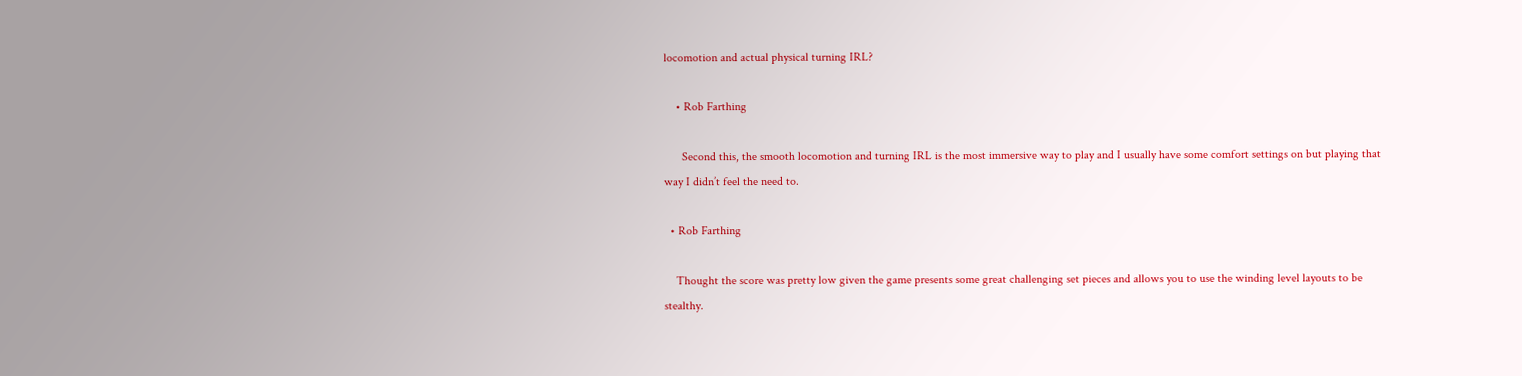locomotion and actual physical turning IRL?

    • Rob Farthing

      Second this, the smooth locomotion and turning IRL is the most immersive way to play and I usually have some comfort settings on but playing that way I didn’t feel the need to.

  • Rob Farthing

    Thought the score was pretty low given the game presents some great challenging set pieces and allows you to use the winding level layouts to be stealthy.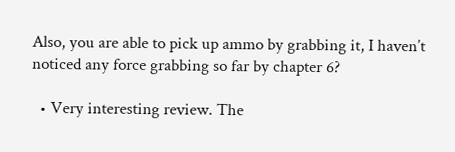Also, you are able to pick up ammo by grabbing it, I haven’t noticed any force grabbing so far by chapter 6?

  • Very interesting review. The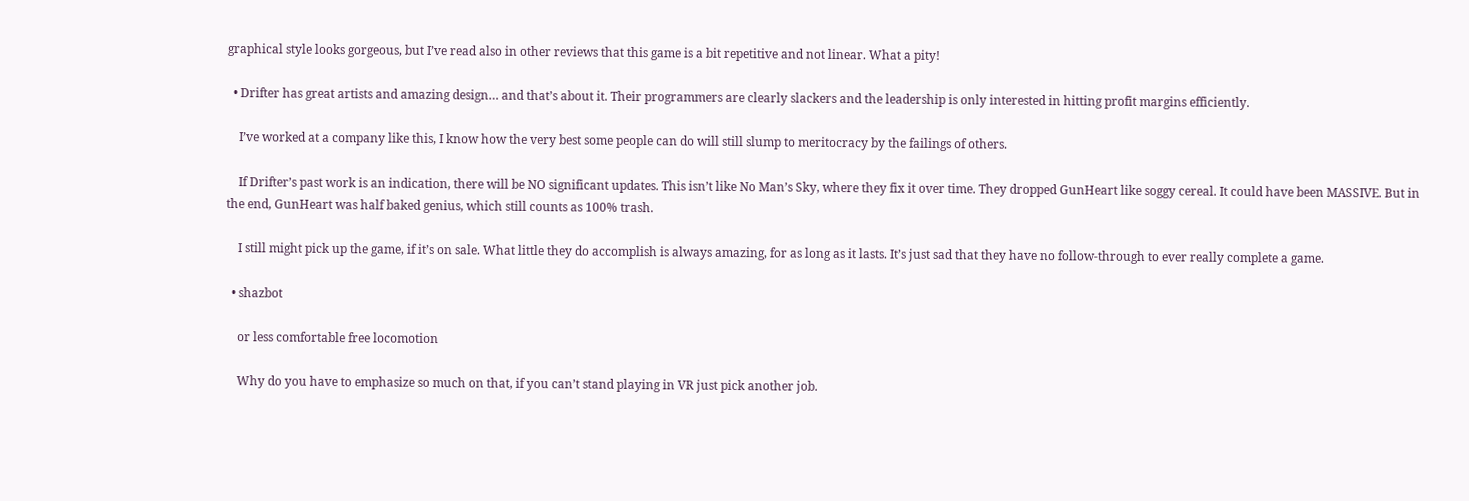graphical style looks gorgeous, but I’ve read also in other reviews that this game is a bit repetitive and not linear. What a pity!

  • Drifter has great artists and amazing design… and that’s about it. Their programmers are clearly slackers and the leadership is only interested in hitting profit margins efficiently.

    I’ve worked at a company like this, I know how the very best some people can do will still slump to meritocracy by the failings of others.

    If Drifter’s past work is an indication, there will be NO significant updates. This isn’t like No Man’s Sky, where they fix it over time. They dropped GunHeart like soggy cereal. It could have been MASSIVE. But in the end, GunHeart was half baked genius, which still counts as 100% trash.

    I still might pick up the game, if it’s on sale. What little they do accomplish is always amazing, for as long as it lasts. It’s just sad that they have no follow-through to ever really complete a game.

  • shazbot

    or less comfortable free locomotion

    Why do you have to emphasize so much on that, if you can’t stand playing in VR just pick another job.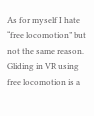As for myself I hate “free locomotion” but not the same reason. Gliding in VR using free locomotion is a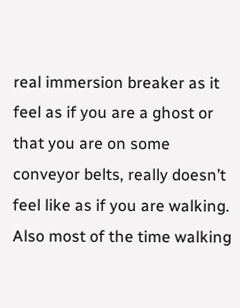real immersion breaker as it feel as if you are a ghost or that you are on some conveyor belts, really doesn’t feel like as if you are walking. Also most of the time walking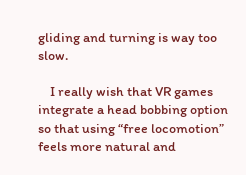gliding and turning is way too slow.

    I really wish that VR games integrate a head bobbing option so that using “free locomotion” feels more natural and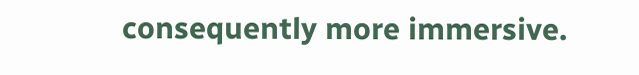consequently more immersive.